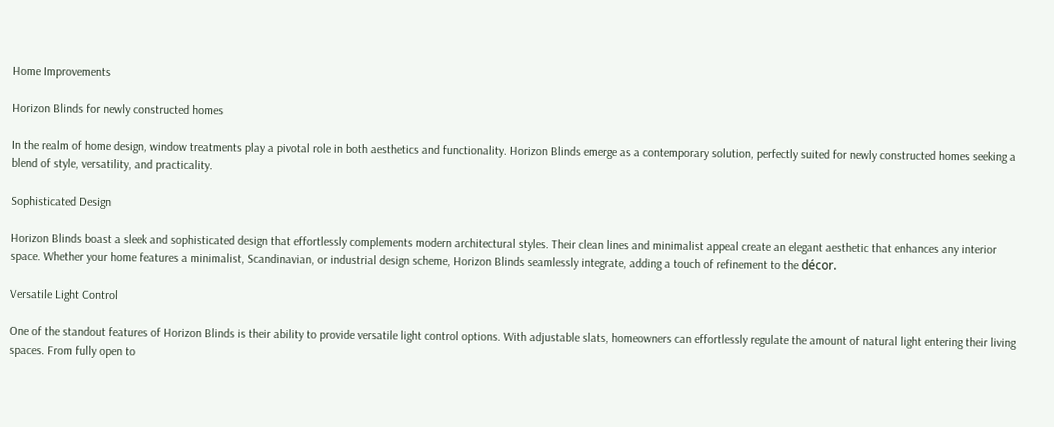Home Improvements

Horizon Blinds for newly constructed homes

In the realm of home design, window treatments play a pivotal role in both aesthetics and functionality. Horizon Blinds emerge as a contemporary solution, perfectly suited for newly constructed homes seeking a blend of style, versatility, and practicality.

Sophisticated Design

Horizon Blinds boast a sleek and sophisticated design that effortlessly complements modern architectural styles. Their clean lines and minimalist appeal create an elegant aesthetic that enhances any interior space. Whether your home features a minimalist, Scandinavian, or industrial design scheme, Horizon Blinds seamlessly integrate, adding a touch of refinement to the décor.

Versatile Light Control

One of the standout features of Horizon Blinds is their ability to provide versatile light control options. With adjustable slats, homeowners can effortlessly regulate the amount of natural light entering their living spaces. From fully open to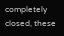completely closed, these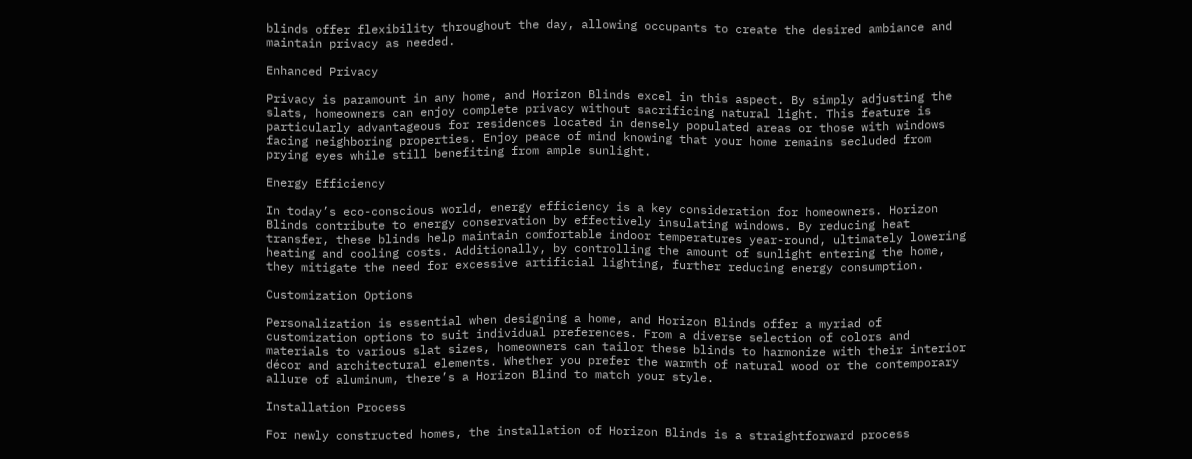blinds offer flexibility throughout the day, allowing occupants to create the desired ambiance and maintain privacy as needed.

Enhanced Privacy

Privacy is paramount in any home, and Horizon Blinds excel in this aspect. By simply adjusting the slats, homeowners can enjoy complete privacy without sacrificing natural light. This feature is particularly advantageous for residences located in densely populated areas or those with windows facing neighboring properties. Enjoy peace of mind knowing that your home remains secluded from prying eyes while still benefiting from ample sunlight.

Energy Efficiency

In today’s eco-conscious world, energy efficiency is a key consideration for homeowners. Horizon Blinds contribute to energy conservation by effectively insulating windows. By reducing heat transfer, these blinds help maintain comfortable indoor temperatures year-round, ultimately lowering heating and cooling costs. Additionally, by controlling the amount of sunlight entering the home, they mitigate the need for excessive artificial lighting, further reducing energy consumption.

Customization Options

Personalization is essential when designing a home, and Horizon Blinds offer a myriad of customization options to suit individual preferences. From a diverse selection of colors and materials to various slat sizes, homeowners can tailor these blinds to harmonize with their interior décor and architectural elements. Whether you prefer the warmth of natural wood or the contemporary allure of aluminum, there’s a Horizon Blind to match your style.

Installation Process

For newly constructed homes, the installation of Horizon Blinds is a straightforward process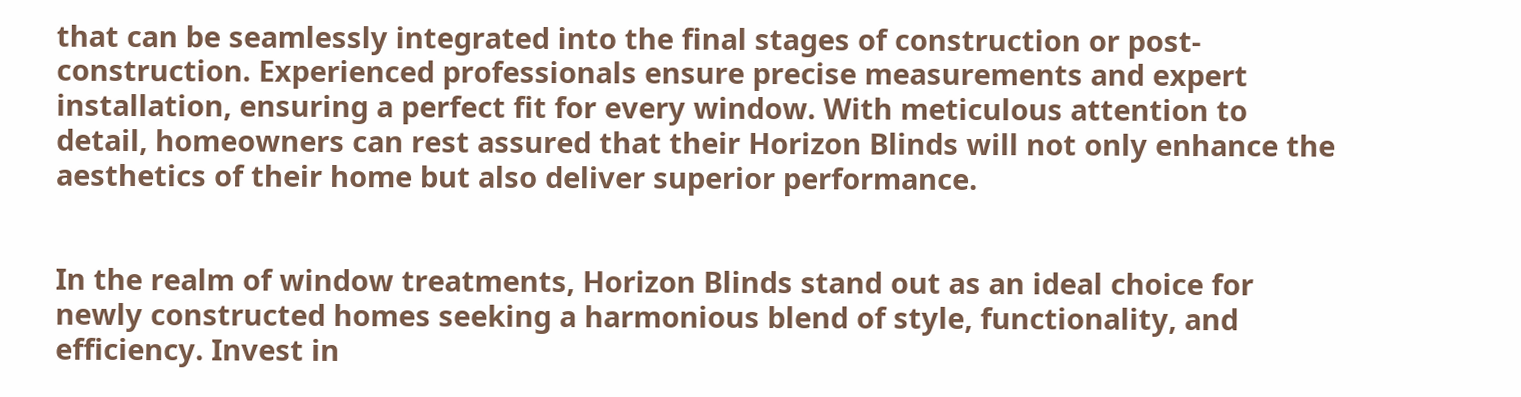that can be seamlessly integrated into the final stages of construction or post-construction. Experienced professionals ensure precise measurements and expert installation, ensuring a perfect fit for every window. With meticulous attention to detail, homeowners can rest assured that their Horizon Blinds will not only enhance the aesthetics of their home but also deliver superior performance.


In the realm of window treatments, Horizon Blinds stand out as an ideal choice for newly constructed homes seeking a harmonious blend of style, functionality, and efficiency. Invest in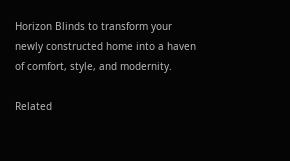Horizon Blinds to transform your newly constructed home into a haven of comfort, style, and modernity.

Related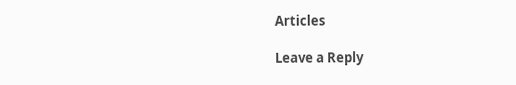Articles

Leave a Reply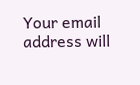Your email address will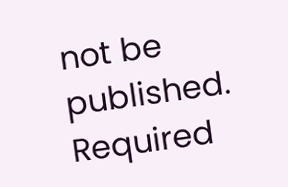not be published. Required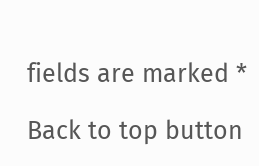fields are marked *

Back to top button